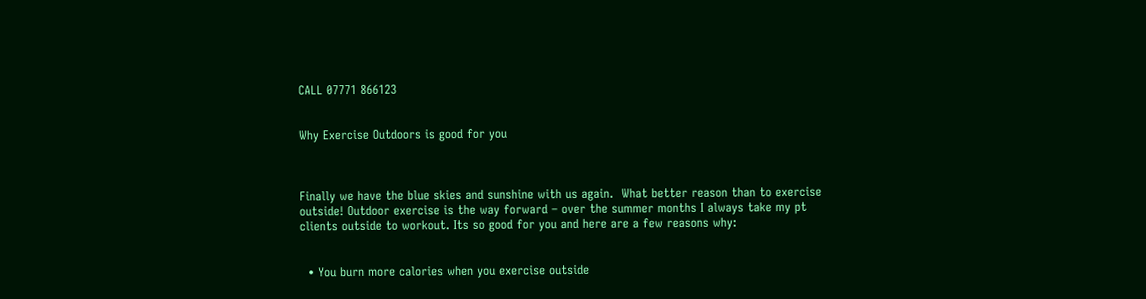CALL 07771 866123


Why Exercise Outdoors is good for you



Finally we have the blue skies and sunshine with us again.  What better reason than to exercise outside! Outdoor exercise is the way forward – over the summer months I always take my pt clients outside to workout. Its so good for you and here are a few reasons why:


  • You burn more calories when you exercise outside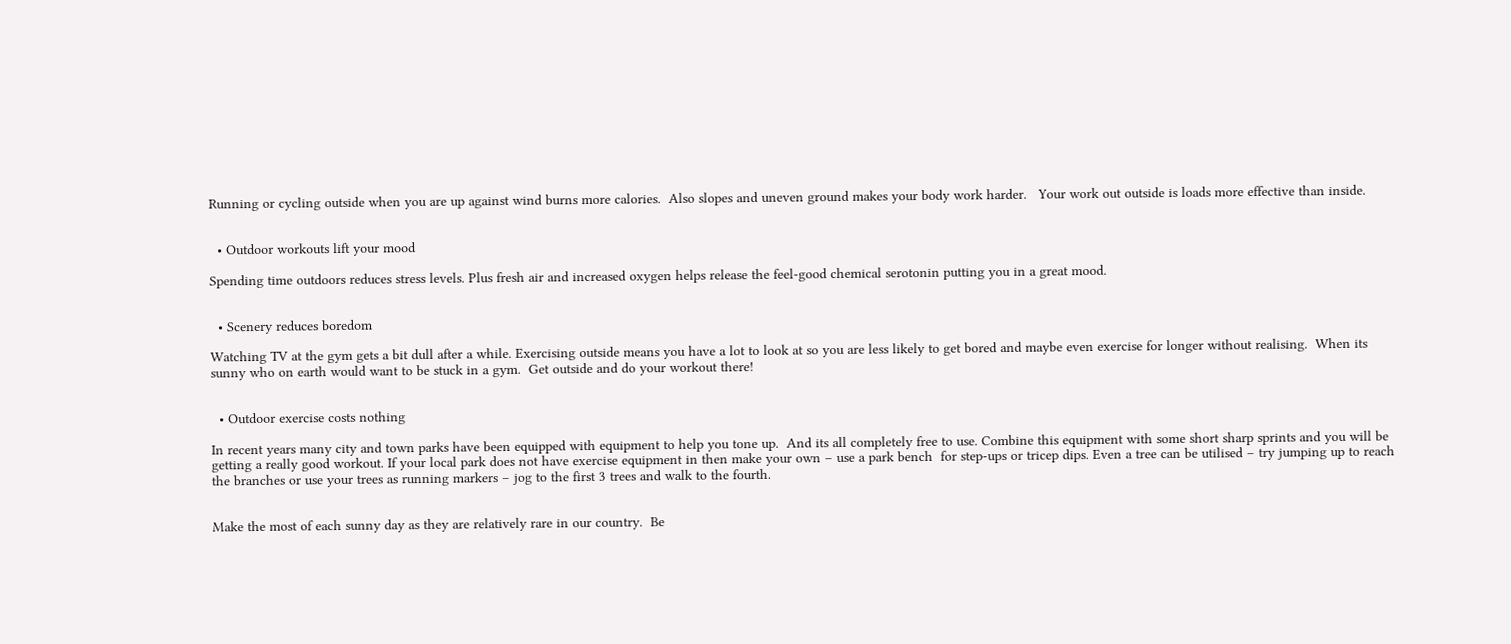Running or cycling outside when you are up against wind burns more calories.  Also slopes and uneven ground makes your body work harder.   Your work out outside is loads more effective than inside.


  • Outdoor workouts lift your mood

Spending time outdoors reduces stress levels. Plus fresh air and increased oxygen helps release the feel-good chemical serotonin putting you in a great mood.


  • Scenery reduces boredom

Watching TV at the gym gets a bit dull after a while. Exercising outside means you have a lot to look at so you are less likely to get bored and maybe even exercise for longer without realising.  When its sunny who on earth would want to be stuck in a gym.  Get outside and do your workout there!


  • Outdoor exercise costs nothing

In recent years many city and town parks have been equipped with equipment to help you tone up.  And its all completely free to use. Combine this equipment with some short sharp sprints and you will be getting a really good workout. If your local park does not have exercise equipment in then make your own – use a park bench  for step-ups or tricep dips. Even a tree can be utilised – try jumping up to reach the branches or use your trees as running markers – jog to the first 3 trees and walk to the fourth.


Make the most of each sunny day as they are relatively rare in our country.  Be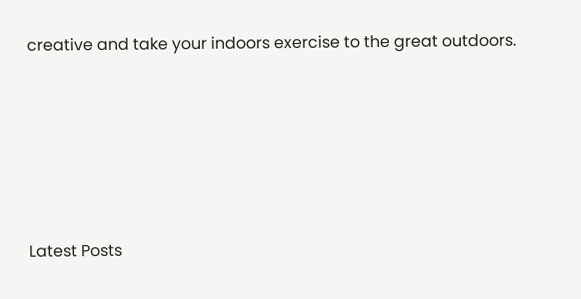creative and take your indoors exercise to the great outdoors.





Latest Posts